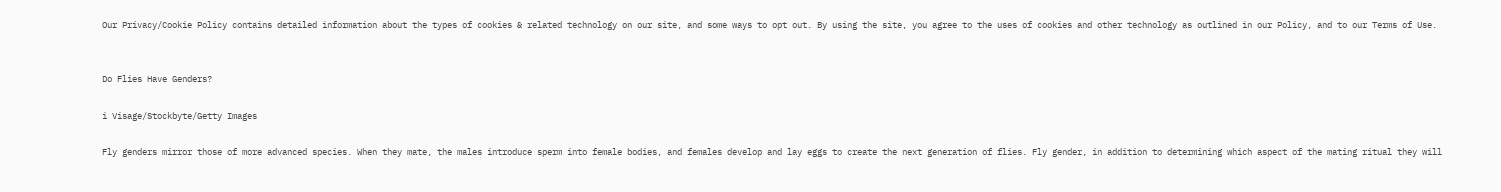Our Privacy/Cookie Policy contains detailed information about the types of cookies & related technology on our site, and some ways to opt out. By using the site, you agree to the uses of cookies and other technology as outlined in our Policy, and to our Terms of Use.


Do Flies Have Genders?

i Visage/Stockbyte/Getty Images

Fly genders mirror those of more advanced species. When they mate, the males introduce sperm into female bodies, and females develop and lay eggs to create the next generation of flies. Fly gender, in addition to determining which aspect of the mating ritual they will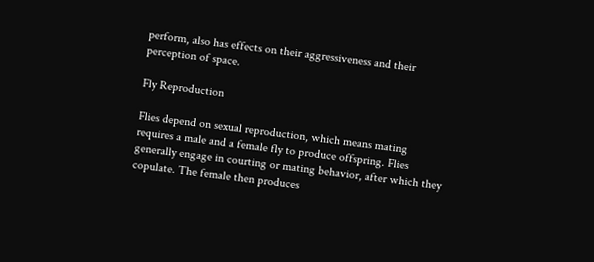perform, also has effects on their aggressiveness and their perception of space.

Fly Reproduction

Flies depend on sexual reproduction, which means mating requires a male and a female fly to produce offspring. Flies generally engage in courting or mating behavior, after which they copulate. The female then produces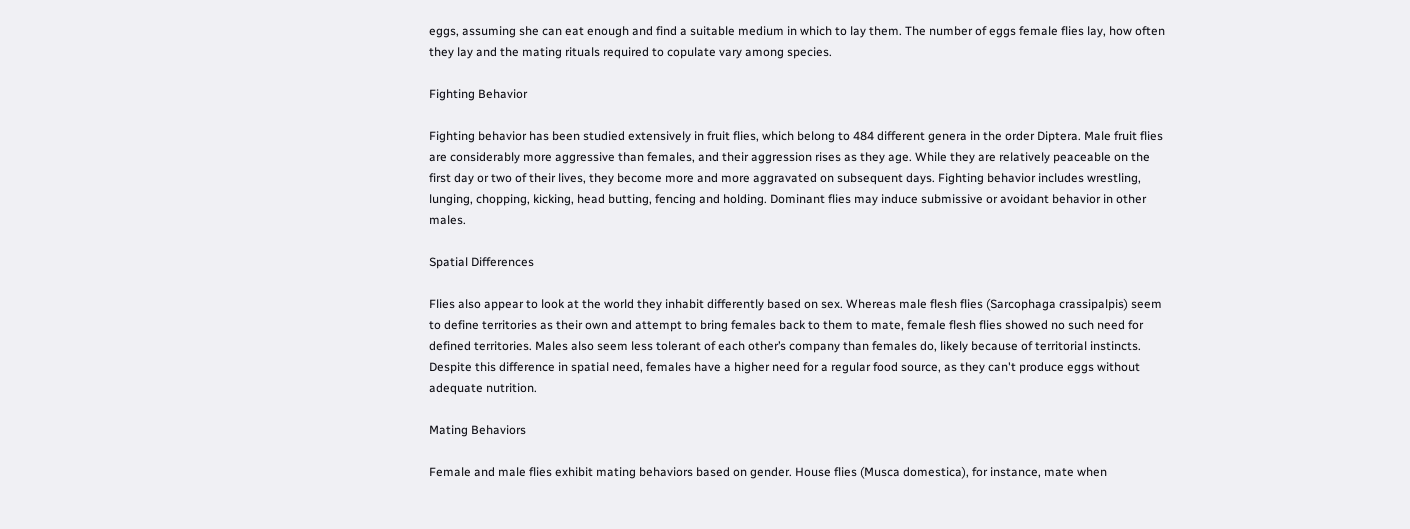eggs, assuming she can eat enough and find a suitable medium in which to lay them. The number of eggs female flies lay, how often they lay and the mating rituals required to copulate vary among species.

Fighting Behavior

Fighting behavior has been studied extensively in fruit flies, which belong to 484 different genera in the order Diptera. Male fruit flies are considerably more aggressive than females, and their aggression rises as they age. While they are relatively peaceable on the first day or two of their lives, they become more and more aggravated on subsequent days. Fighting behavior includes wrestling, lunging, chopping, kicking, head butting, fencing and holding. Dominant flies may induce submissive or avoidant behavior in other males.

Spatial Differences

Flies also appear to look at the world they inhabit differently based on sex. Whereas male flesh flies (Sarcophaga crassipalpis) seem to define territories as their own and attempt to bring females back to them to mate, female flesh flies showed no such need for defined territories. Males also seem less tolerant of each other’s company than females do, likely because of territorial instincts. Despite this difference in spatial need, females have a higher need for a regular food source, as they can't produce eggs without adequate nutrition.

Mating Behaviors

Female and male flies exhibit mating behaviors based on gender. House flies (Musca domestica), for instance, mate when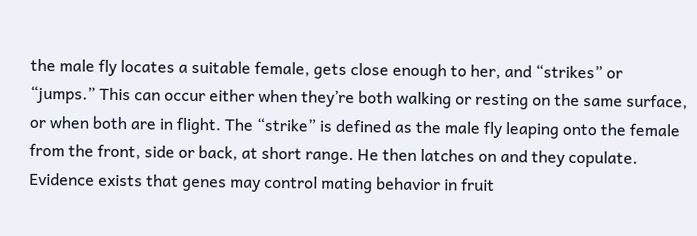the male fly locates a suitable female, gets close enough to her, and “strikes” or “jumps.” This can occur either when they’re both walking or resting on the same surface, or when both are in flight. The “strike” is defined as the male fly leaping onto the female from the front, side or back, at short range. He then latches on and they copulate. Evidence exists that genes may control mating behavior in fruit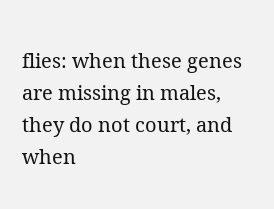flies: when these genes are missing in males, they do not court, and when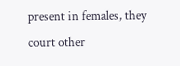present in females, they court other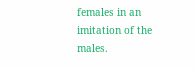females in an imitation of the males.